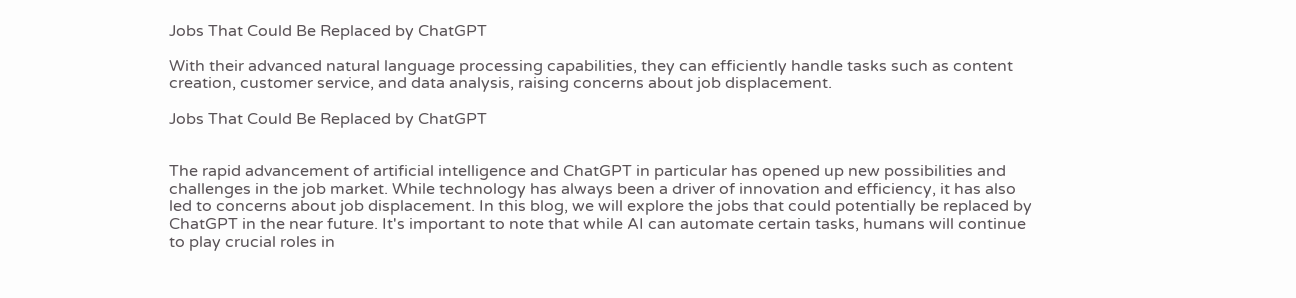Jobs That Could Be Replaced by ChatGPT

With their advanced natural language processing capabilities, they can efficiently handle tasks such as content creation, customer service, and data analysis, raising concerns about job displacement.

Jobs That Could Be Replaced by ChatGPT


The rapid advancement of artificial intelligence and ChatGPT in particular has opened up new possibilities and challenges in the job market. While technology has always been a driver of innovation and efficiency, it has also led to concerns about job displacement. In this blog, we will explore the jobs that could potentially be replaced by ChatGPT in the near future. It's important to note that while AI can automate certain tasks, humans will continue to play crucial roles in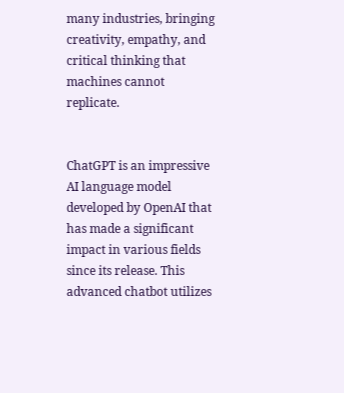many industries, bringing creativity, empathy, and critical thinking that machines cannot replicate.


ChatGPT is an impressive AI language model developed by OpenAI that has made a significant impact in various fields since its release. This advanced chatbot utilizes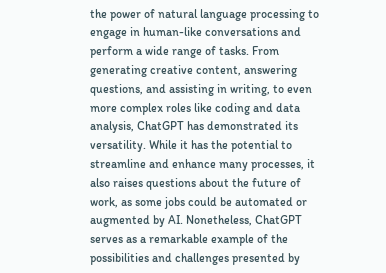the power of natural language processing to engage in human-like conversations and perform a wide range of tasks. From generating creative content, answering questions, and assisting in writing, to even more complex roles like coding and data analysis, ChatGPT has demonstrated its versatility. While it has the potential to streamline and enhance many processes, it also raises questions about the future of work, as some jobs could be automated or augmented by AI. Nonetheless, ChatGPT serves as a remarkable example of the possibilities and challenges presented by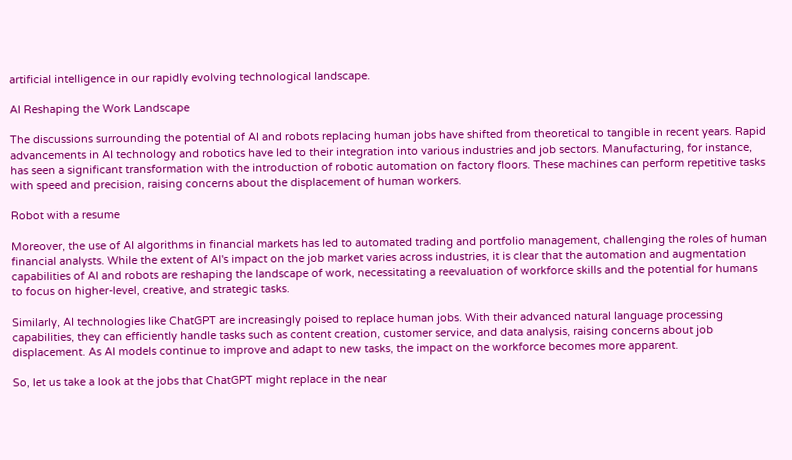artificial intelligence in our rapidly evolving technological landscape.

AI Reshaping the Work Landscape

The discussions surrounding the potential of AI and robots replacing human jobs have shifted from theoretical to tangible in recent years. Rapid advancements in AI technology and robotics have led to their integration into various industries and job sectors. Manufacturing, for instance, has seen a significant transformation with the introduction of robotic automation on factory floors. These machines can perform repetitive tasks with speed and precision, raising concerns about the displacement of human workers.

Robot with a resume

Moreover, the use of AI algorithms in financial markets has led to automated trading and portfolio management, challenging the roles of human financial analysts. While the extent of AI's impact on the job market varies across industries, it is clear that the automation and augmentation capabilities of AI and robots are reshaping the landscape of work, necessitating a reevaluation of workforce skills and the potential for humans to focus on higher-level, creative, and strategic tasks.

Similarly, AI technologies like ChatGPT are increasingly poised to replace human jobs. With their advanced natural language processing capabilities, they can efficiently handle tasks such as content creation, customer service, and data analysis, raising concerns about job displacement. As AI models continue to improve and adapt to new tasks, the impact on the workforce becomes more apparent.

So, let us take a look at the jobs that ChatGPT might replace in the near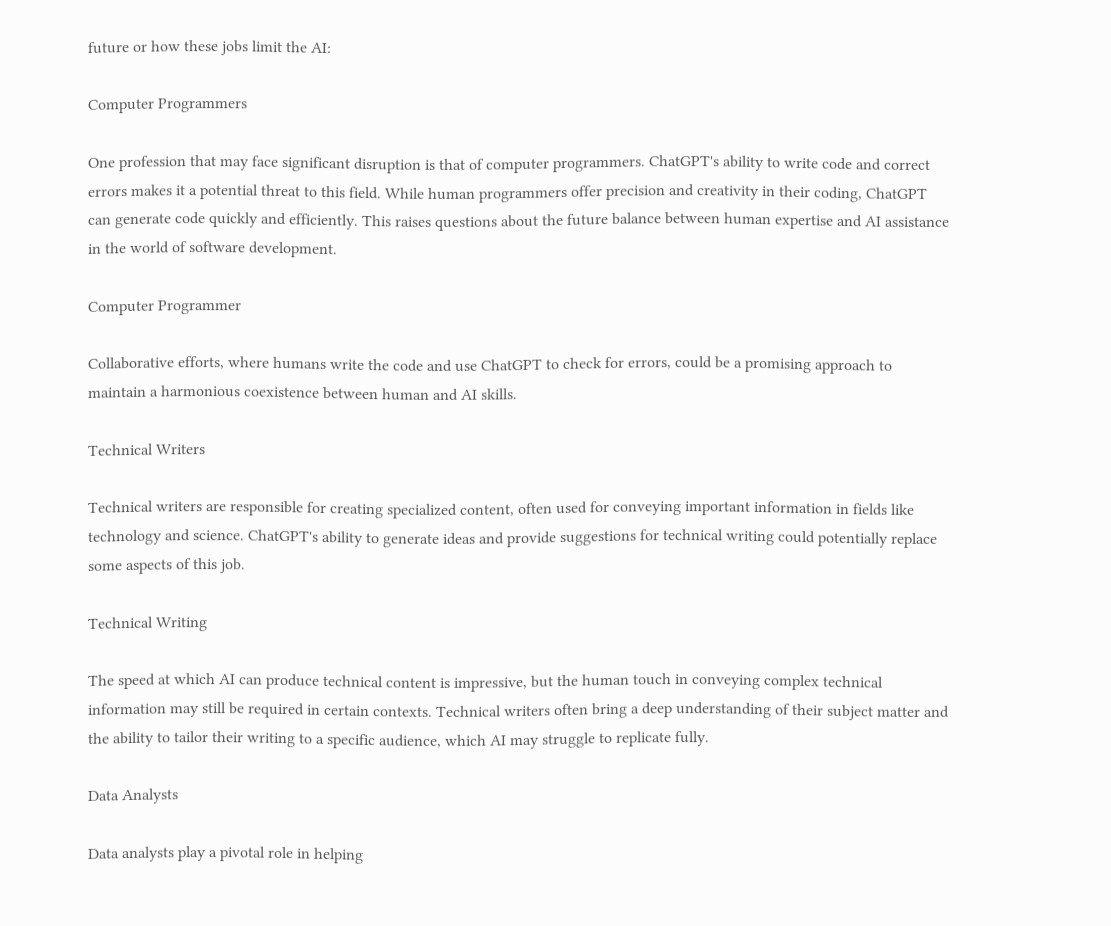future or how these jobs limit the AI:

Computer Programmers

One profession that may face significant disruption is that of computer programmers. ChatGPT's ability to write code and correct errors makes it a potential threat to this field. While human programmers offer precision and creativity in their coding, ChatGPT can generate code quickly and efficiently. This raises questions about the future balance between human expertise and AI assistance in the world of software development.

Computer Programmer

Collaborative efforts, where humans write the code and use ChatGPT to check for errors, could be a promising approach to maintain a harmonious coexistence between human and AI skills.

Technical Writers

Technical writers are responsible for creating specialized content, often used for conveying important information in fields like technology and science. ChatGPT's ability to generate ideas and provide suggestions for technical writing could potentially replace some aspects of this job.

Technical Writing

The speed at which AI can produce technical content is impressive, but the human touch in conveying complex technical information may still be required in certain contexts. Technical writers often bring a deep understanding of their subject matter and the ability to tailor their writing to a specific audience, which AI may struggle to replicate fully.

Data Analysts

Data analysts play a pivotal role in helping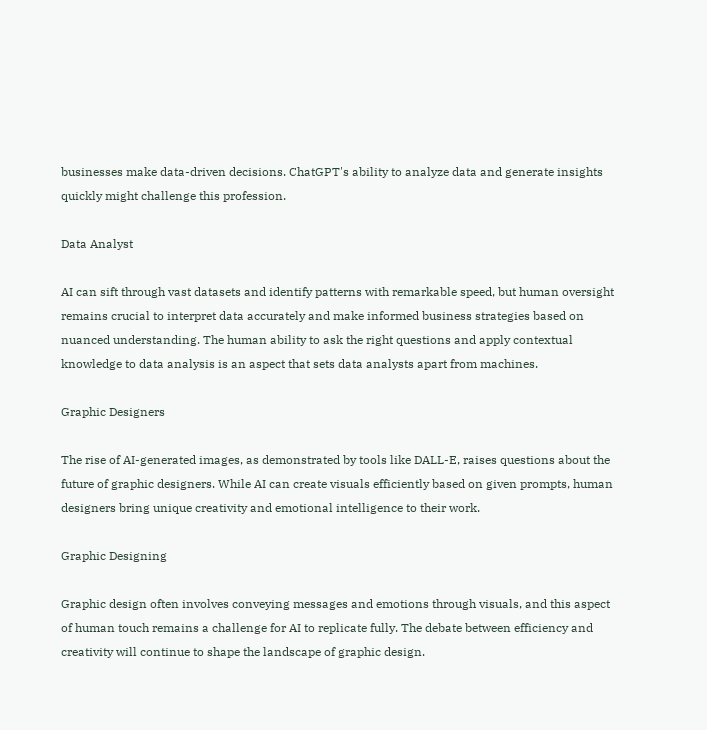businesses make data-driven decisions. ChatGPT's ability to analyze data and generate insights quickly might challenge this profession.

Data Analyst

AI can sift through vast datasets and identify patterns with remarkable speed, but human oversight remains crucial to interpret data accurately and make informed business strategies based on nuanced understanding. The human ability to ask the right questions and apply contextual knowledge to data analysis is an aspect that sets data analysts apart from machines.

Graphic Designers

The rise of AI-generated images, as demonstrated by tools like DALL-E, raises questions about the future of graphic designers. While AI can create visuals efficiently based on given prompts, human designers bring unique creativity and emotional intelligence to their work.

Graphic Designing

Graphic design often involves conveying messages and emotions through visuals, and this aspect of human touch remains a challenge for AI to replicate fully. The debate between efficiency and creativity will continue to shape the landscape of graphic design.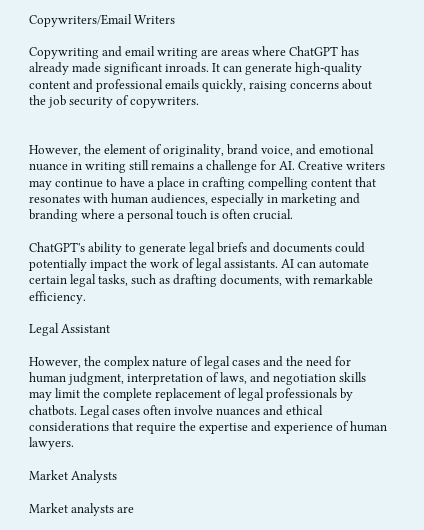Copywriters/Email Writers

Copywriting and email writing are areas where ChatGPT has already made significant inroads. It can generate high-quality content and professional emails quickly, raising concerns about the job security of copywriters.


However, the element of originality, brand voice, and emotional nuance in writing still remains a challenge for AI. Creative writers may continue to have a place in crafting compelling content that resonates with human audiences, especially in marketing and branding where a personal touch is often crucial.

ChatGPT's ability to generate legal briefs and documents could potentially impact the work of legal assistants. AI can automate certain legal tasks, such as drafting documents, with remarkable efficiency.

Legal Assistant

However, the complex nature of legal cases and the need for human judgment, interpretation of laws, and negotiation skills may limit the complete replacement of legal professionals by chatbots. Legal cases often involve nuances and ethical considerations that require the expertise and experience of human lawyers.

Market Analysts

Market analysts are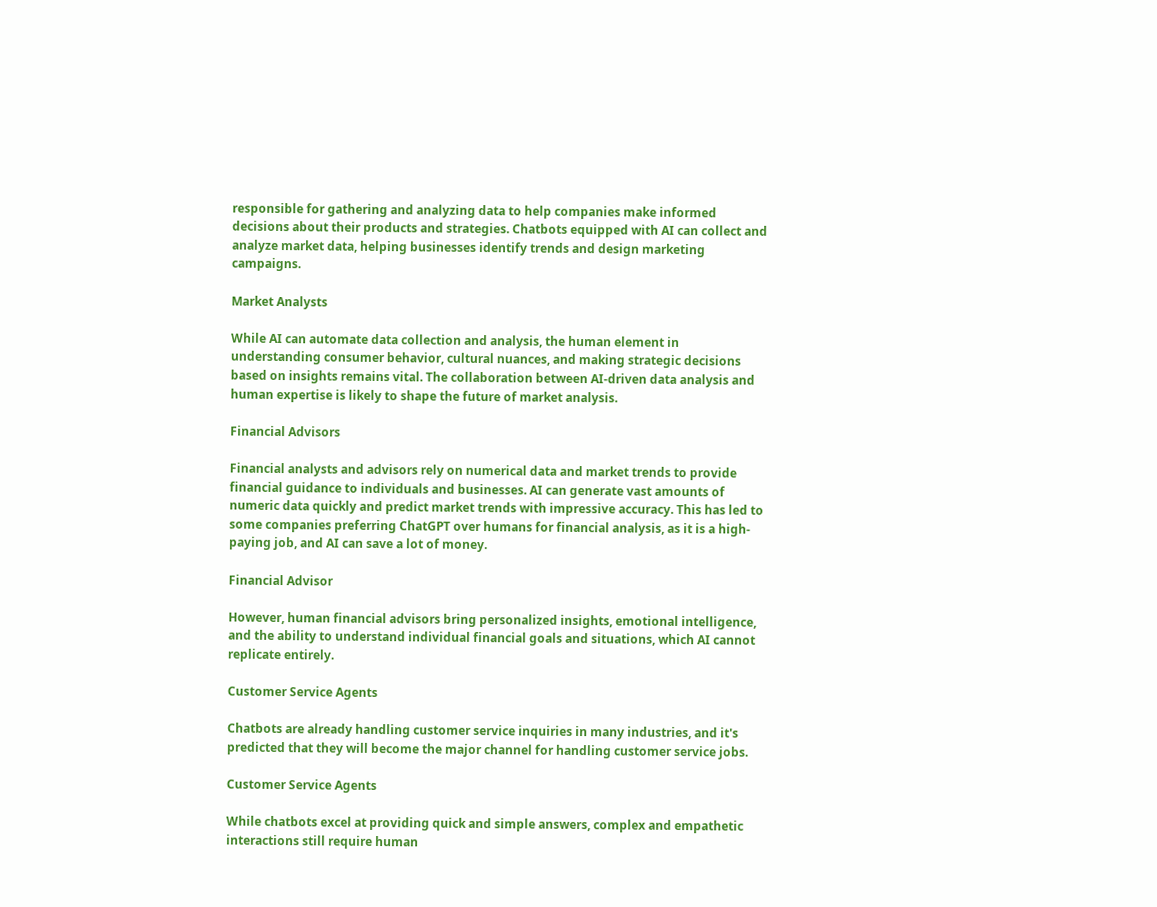responsible for gathering and analyzing data to help companies make informed decisions about their products and strategies. Chatbots equipped with AI can collect and analyze market data, helping businesses identify trends and design marketing campaigns.

Market Analysts

While AI can automate data collection and analysis, the human element in understanding consumer behavior, cultural nuances, and making strategic decisions based on insights remains vital. The collaboration between AI-driven data analysis and human expertise is likely to shape the future of market analysis.

Financial Advisors

Financial analysts and advisors rely on numerical data and market trends to provide financial guidance to individuals and businesses. AI can generate vast amounts of numeric data quickly and predict market trends with impressive accuracy. This has led to some companies preferring ChatGPT over humans for financial analysis, as it is a high-paying job, and AI can save a lot of money.

Financial Advisor

However, human financial advisors bring personalized insights, emotional intelligence, and the ability to understand individual financial goals and situations, which AI cannot replicate entirely.

Customer Service Agents

Chatbots are already handling customer service inquiries in many industries, and it's predicted that they will become the major channel for handling customer service jobs.

Customer Service Agents

While chatbots excel at providing quick and simple answers, complex and empathetic interactions still require human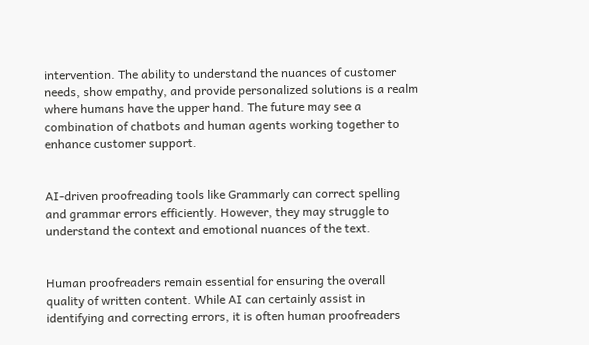intervention. The ability to understand the nuances of customer needs, show empathy, and provide personalized solutions is a realm where humans have the upper hand. The future may see a combination of chatbots and human agents working together to enhance customer support.


AI-driven proofreading tools like Grammarly can correct spelling and grammar errors efficiently. However, they may struggle to understand the context and emotional nuances of the text.


Human proofreaders remain essential for ensuring the overall quality of written content. While AI can certainly assist in identifying and correcting errors, it is often human proofreaders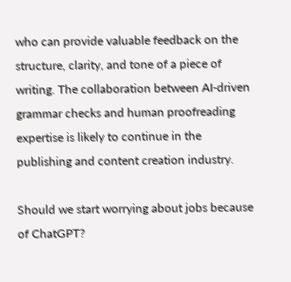who can provide valuable feedback on the structure, clarity, and tone of a piece of writing. The collaboration between AI-driven grammar checks and human proofreading expertise is likely to continue in the publishing and content creation industry.

Should we start worrying about jobs because of ChatGPT?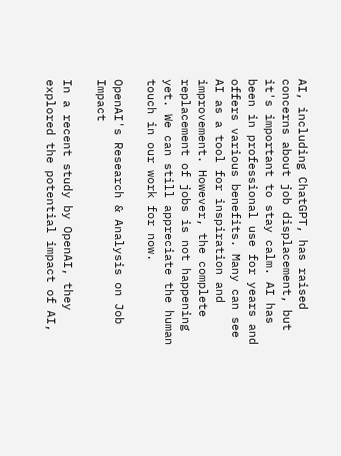AI, including ChatGPT, has raised concerns about job displacement, but it's important to stay calm. AI has been in professional use for years and offers various benefits. Many can see AI as a tool for inspiration and improvement. However, the complete replacement of jobs is not happening yet. We can still appreciate the human touch in our work for now.

OpenAI's Research & Analysis on Job Impact

In a recent study by OpenAI, they explored the potential impact of AI,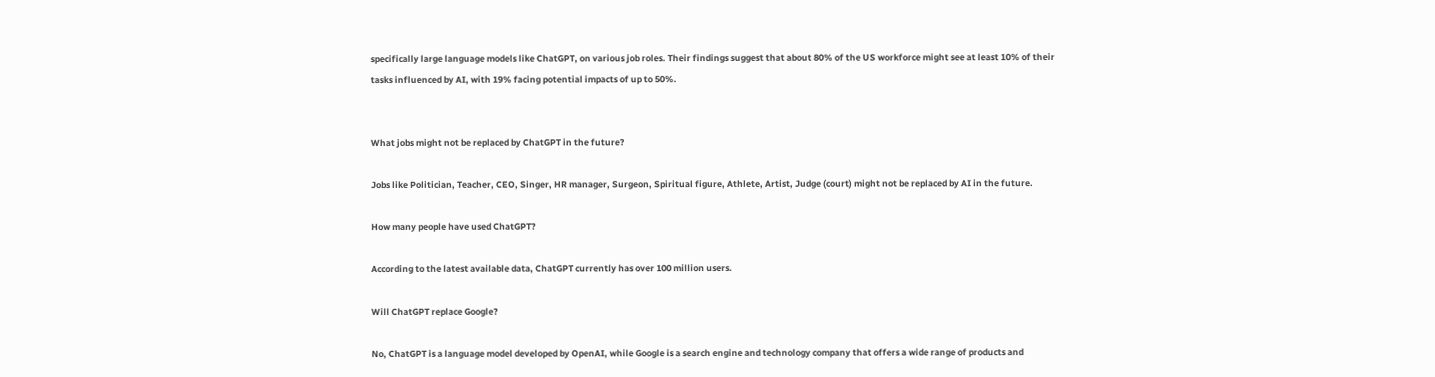specifically large language models like ChatGPT, on various job roles. Their findings suggest that about 80% of the US workforce might see at least 10% of their tasks influenced by AI, with 19% facing potential impacts of up to 50%.


What jobs might not be replaced by ChatGPT in the future?

Jobs like Politician, Teacher, CEO, Singer, HR manager, Surgeon, Spiritual figure, Athlete, Artist, Judge (court) might not be replaced by AI in the future.

How many people have used ChatGPT?

According to the latest available data, ChatGPT currently has over 100 million users.

Will ChatGPT replace Google?

No, ChatGPT is a language model developed by OpenAI, while Google is a search engine and technology company that offers a wide range of products and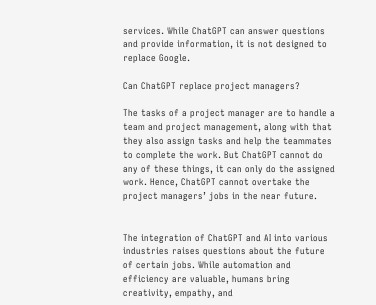services. While ChatGPT can answer questions and provide information, it is not designed to replace Google.

Can ChatGPT replace project managers?

The tasks of a project manager are to handle a team and project management, along with that they also assign tasks and help the teammates to complete the work. But ChatGPT cannot do any of these things, it can only do the assigned work. Hence, ChatGPT cannot overtake the project managers’ jobs in the near future.


The integration of ChatGPT and AI into various industries raises questions about the future of certain jobs. While automation and efficiency are valuable, humans bring creativity, empathy, and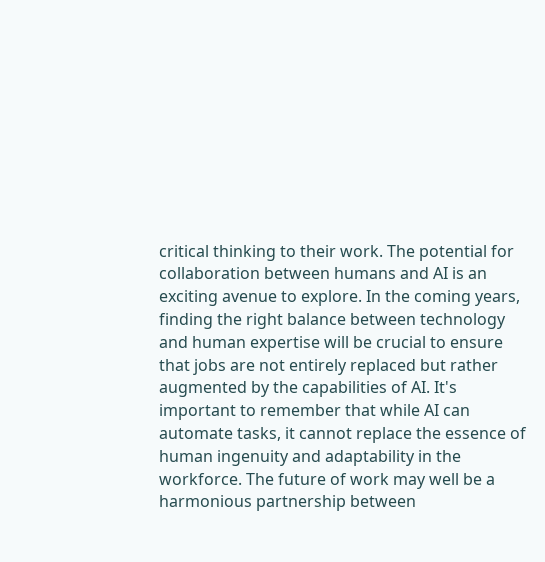critical thinking to their work. The potential for collaboration between humans and AI is an exciting avenue to explore. In the coming years, finding the right balance between technology and human expertise will be crucial to ensure that jobs are not entirely replaced but rather augmented by the capabilities of AI. It's important to remember that while AI can automate tasks, it cannot replace the essence of human ingenuity and adaptability in the workforce. The future of work may well be a harmonious partnership between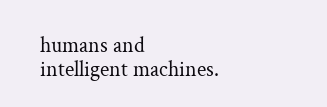humans and intelligent machines.